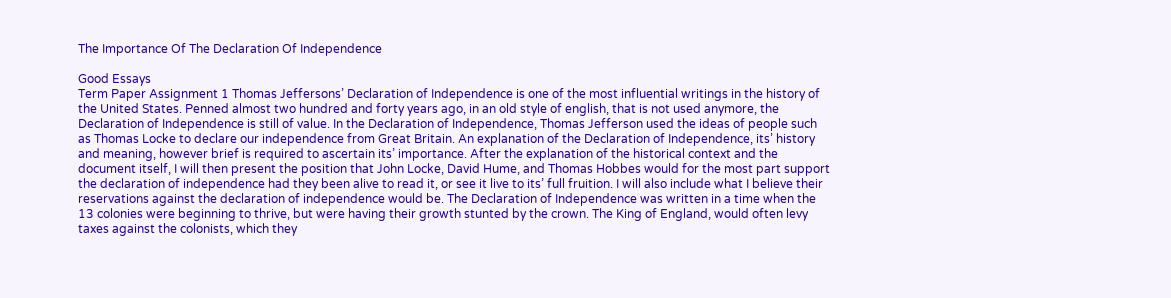The Importance Of The Declaration Of Independence

Good Essays
Term Paper Assignment 1 Thomas Jeffersons’ Declaration of Independence is one of the most influential writings in the history of the United States. Penned almost two hundred and forty years ago, in an old style of english, that is not used anymore, the Declaration of Independence is still of value. In the Declaration of Independence, Thomas Jefferson used the ideas of people such as Thomas Locke to declare our independence from Great Britain. An explanation of the Declaration of Independence, its’ history and meaning, however brief is required to ascertain its’ importance. After the explanation of the historical context and the document itself, I will then present the position that John Locke, David Hume, and Thomas Hobbes would for the most part support the declaration of independence had they been alive to read it, or see it live to its’ full fruition. I will also include what I believe their reservations against the declaration of independence would be. The Declaration of Independence was written in a time when the 13 colonies were beginning to thrive, but were having their growth stunted by the crown. The King of England, would often levy taxes against the colonists, which they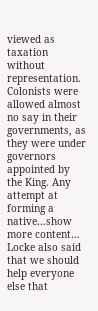viewed as taxation without representation. Colonists were allowed almost no say in their governments, as they were under governors appointed by the King. Any attempt at forming a native…show more content…
Locke also said that we should help everyone else that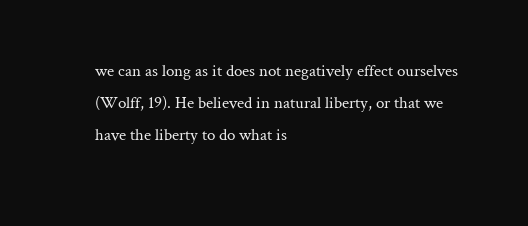we can as long as it does not negatively effect ourselves (Wolff, 19). He believed in natural liberty, or that we have the liberty to do what is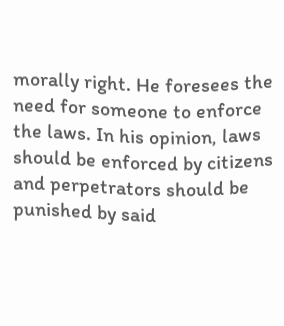morally right. He foresees the need for someone to enforce the laws. In his opinion, laws should be enforced by citizens and perpetrators should be punished by said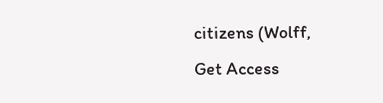citizens (Wolff,
Get Access